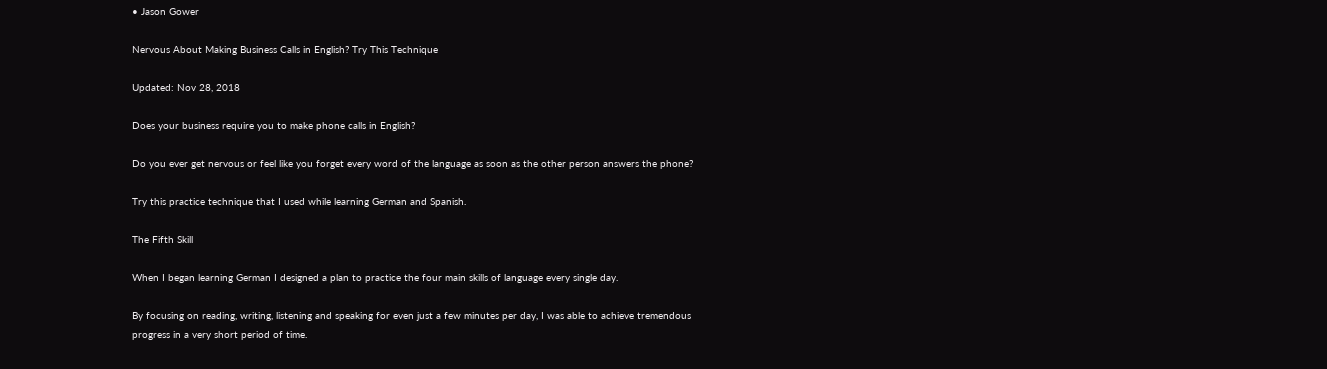• Jason Gower

Nervous About Making Business Calls in English? Try This Technique

Updated: Nov 28, 2018

Does your business require you to make phone calls in English?

Do you ever get nervous or feel like you forget every word of the language as soon as the other person answers the phone?

Try this practice technique that I used while learning German and Spanish.

The Fifth Skill

When I began learning German I designed a plan to practice the four main skills of language every single day.

By focusing on reading, writing, listening and speaking for even just a few minutes per day, I was able to achieve tremendous progress in a very short period of time.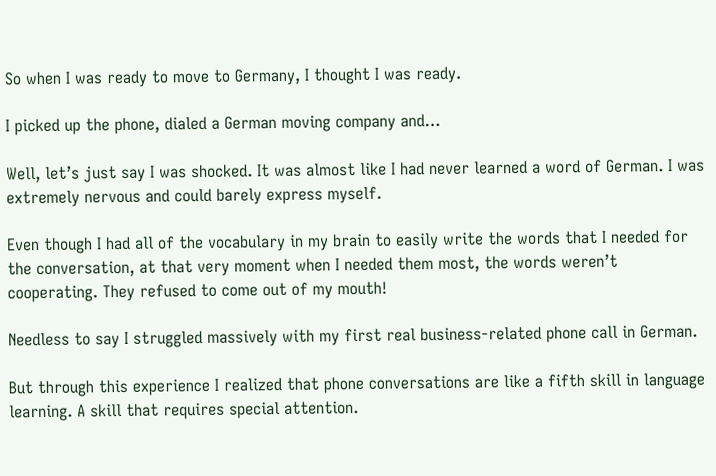So when I was ready to move to Germany, I thought I was ready.

I picked up the phone, dialed a German moving company and…

Well, let’s just say I was shocked. It was almost like I had never learned a word of German. I was extremely nervous and could barely express myself.

Even though I had all of the vocabulary in my brain to easily write the words that I needed for the conversation, at that very moment when I needed them most, the words weren’t cooperating. They refused to come out of my mouth!

Needless to say I struggled massively with my first real business-related phone call in German.

But through this experience I realized that phone conversations are like a fifth skill in language learning. A skill that requires special attention.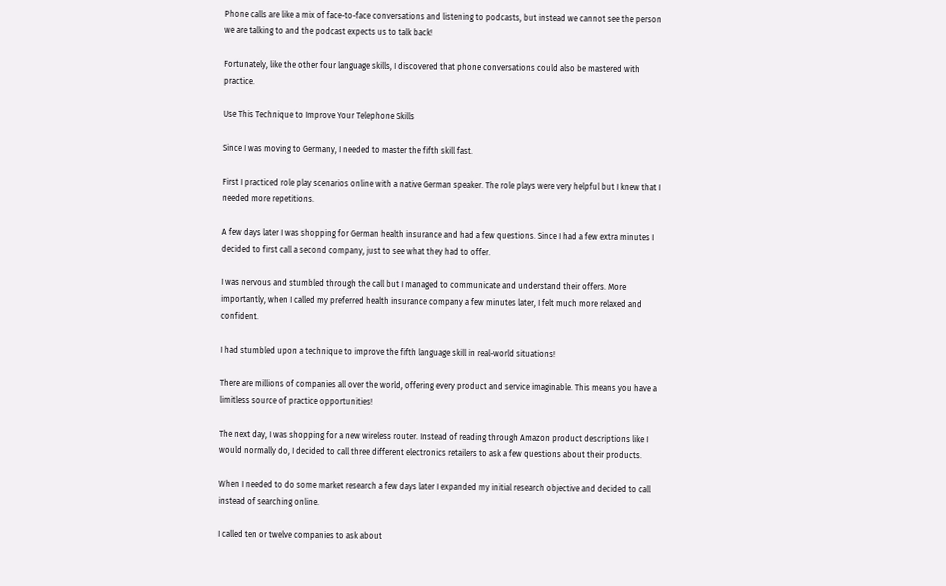Phone calls are like a mix of face-to-face conversations and listening to podcasts, but instead we cannot see the person we are talking to and the podcast expects us to talk back!

Fortunately, like the other four language skills, I discovered that phone conversations could also be mastered with practice.

Use This Technique to Improve Your Telephone Skills

Since I was moving to Germany, I needed to master the fifth skill fast.

First I practiced role play scenarios online with a native German speaker. The role plays were very helpful but I knew that I needed more repetitions.

A few days later I was shopping for German health insurance and had a few questions. Since I had a few extra minutes I decided to first call a second company, just to see what they had to offer.

I was nervous and stumbled through the call but I managed to communicate and understand their offers. More importantly, when I called my preferred health insurance company a few minutes later, I felt much more relaxed and confident.

I had stumbled upon a technique to improve the fifth language skill in real-world situations!

There are millions of companies all over the world, offering every product and service imaginable. This means you have a limitless source of practice opportunities!

The next day, I was shopping for a new wireless router. Instead of reading through Amazon product descriptions like I would normally do, I decided to call three different electronics retailers to ask a few questions about their products.

When I needed to do some market research a few days later I expanded my initial research objective and decided to call instead of searching online.

I called ten or twelve companies to ask about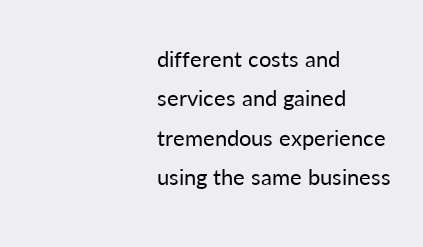different costs and services and gained tremendous experience using the same business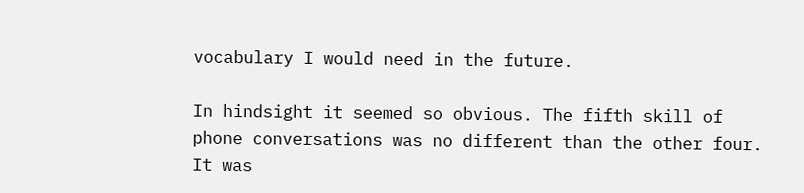vocabulary I would need in the future.

In hindsight it seemed so obvious. The fifth skill of phone conversations was no different than the other four. It was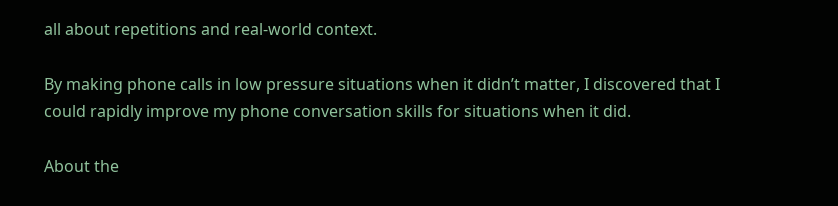all about repetitions and real-world context.

By making phone calls in low pressure situations when it didn’t matter, I discovered that I could rapidly improve my phone conversation skills for situations when it did.

About the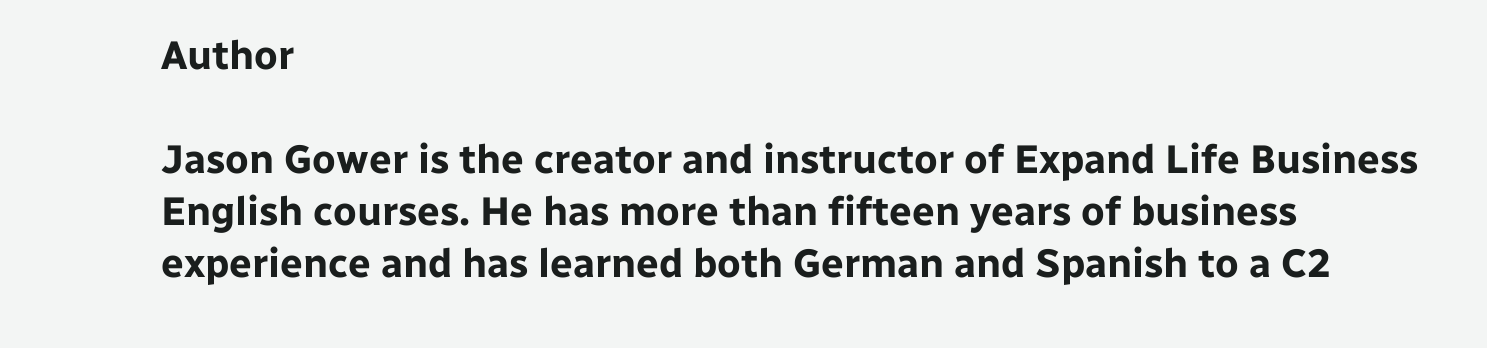Author

Jason Gower is the creator and instructor of Expand Life Business English courses. He has more than fifteen years of business experience and has learned both German and Spanish to a C2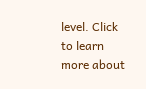level. Click to learn more about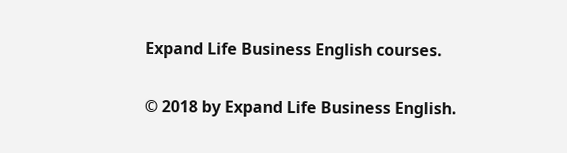Expand Life Business English courses.

© 2018 by Expand Life Business English.